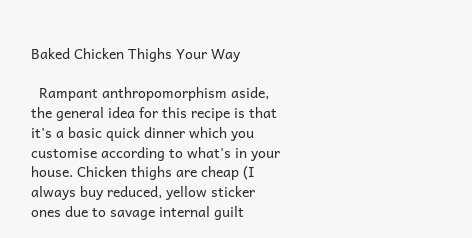Baked Chicken Thighs Your Way

  Rampant anthropomorphism aside, the general idea for this recipe is that it's a basic quick dinner which you customise according to what's in your house. Chicken thighs are cheap (I always buy reduced, yellow sticker ones due to savage internal guilt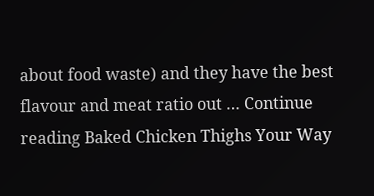about food waste) and they have the best flavour and meat ratio out … Continue reading Baked Chicken Thighs Your Way